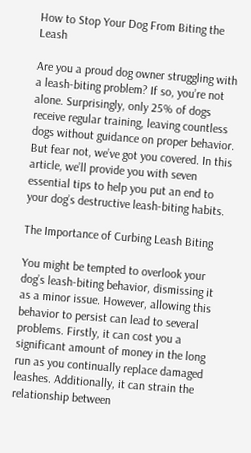How to Stop Your Dog From Biting the Leash

Are you a proud dog owner struggling with a leash-biting problem? If so, you’re not alone. Surprisingly, only 25% of dogs receive regular training, leaving countless dogs without guidance on proper behavior. But fear not, we’ve got you covered. In this article, we’ll provide you with seven essential tips to help you put an end to your dog’s destructive leash-biting habits.

The Importance of Curbing Leash Biting

You might be tempted to overlook your dog’s leash-biting behavior, dismissing it as a minor issue. However, allowing this behavior to persist can lead to several problems. Firstly, it can cost you a significant amount of money in the long run as you continually replace damaged leashes. Additionally, it can strain the relationship between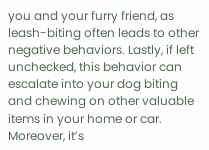you and your furry friend, as leash-biting often leads to other negative behaviors. Lastly, if left unchecked, this behavior can escalate into your dog biting and chewing on other valuable items in your home or car. Moreover, it’s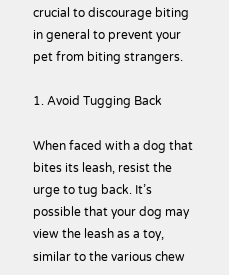crucial to discourage biting in general to prevent your pet from biting strangers.

1. Avoid Tugging Back

When faced with a dog that bites its leash, resist the urge to tug back. It’s possible that your dog may view the leash as a toy, similar to the various chew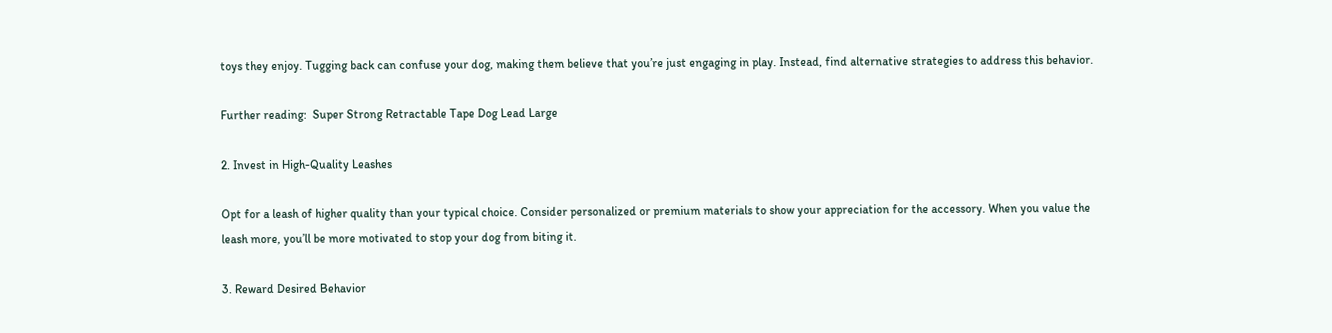toys they enjoy. Tugging back can confuse your dog, making them believe that you’re just engaging in play. Instead, find alternative strategies to address this behavior.

Further reading:  Super Strong Retractable Tape Dog Lead Large

2. Invest in High-Quality Leashes

Opt for a leash of higher quality than your typical choice. Consider personalized or premium materials to show your appreciation for the accessory. When you value the leash more, you’ll be more motivated to stop your dog from biting it.

3. Reward Desired Behavior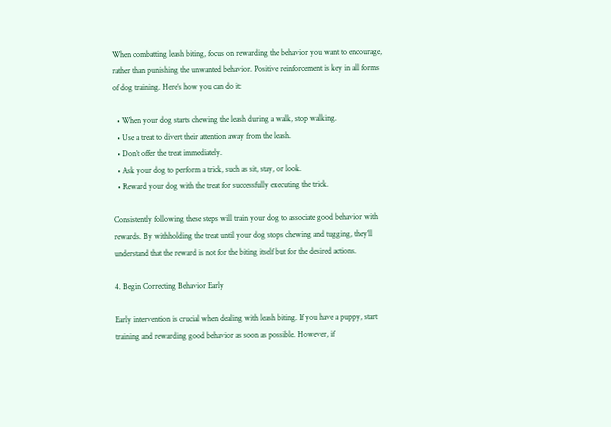When combatting leash biting, focus on rewarding the behavior you want to encourage, rather than punishing the unwanted behavior. Positive reinforcement is key in all forms of dog training. Here’s how you can do it:

  • When your dog starts chewing the leash during a walk, stop walking.
  • Use a treat to divert their attention away from the leash.
  • Don’t offer the treat immediately.
  • Ask your dog to perform a trick, such as sit, stay, or look.
  • Reward your dog with the treat for successfully executing the trick.

Consistently following these steps will train your dog to associate good behavior with rewards. By withholding the treat until your dog stops chewing and tugging, they’ll understand that the reward is not for the biting itself but for the desired actions.

4. Begin Correcting Behavior Early

Early intervention is crucial when dealing with leash biting. If you have a puppy, start training and rewarding good behavior as soon as possible. However, if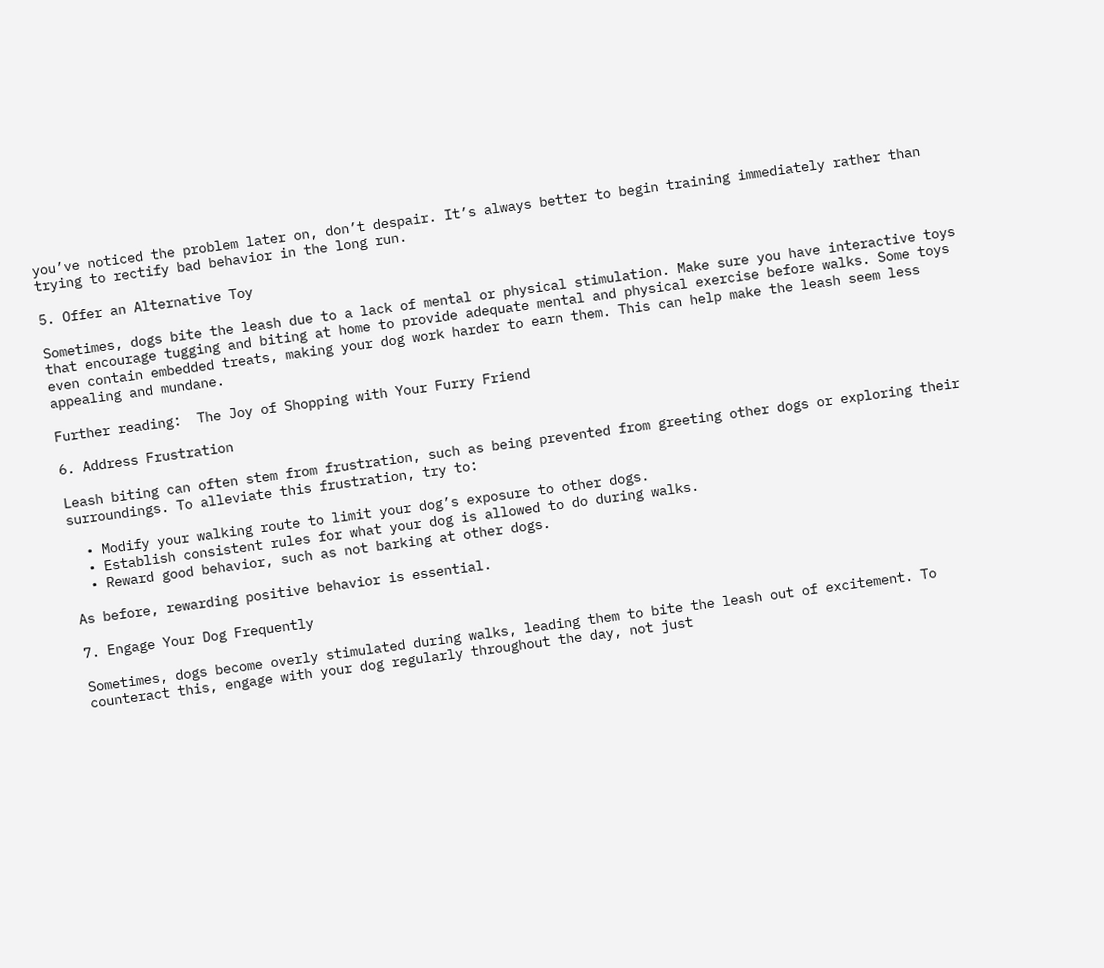you’ve noticed the problem later on, don’t despair. It’s always better to begin training immediately rather than trying to rectify bad behavior in the long run.

5. Offer an Alternative Toy

Sometimes, dogs bite the leash due to a lack of mental or physical stimulation. Make sure you have interactive toys that encourage tugging and biting at home to provide adequate mental and physical exercise before walks. Some toys even contain embedded treats, making your dog work harder to earn them. This can help make the leash seem less appealing and mundane.

Further reading:  The Joy of Shopping with Your Furry Friend

6. Address Frustration

Leash biting can often stem from frustration, such as being prevented from greeting other dogs or exploring their surroundings. To alleviate this frustration, try to:

  • Modify your walking route to limit your dog’s exposure to other dogs.
  • Establish consistent rules for what your dog is allowed to do during walks.
  • Reward good behavior, such as not barking at other dogs.

As before, rewarding positive behavior is essential.

7. Engage Your Dog Frequently

Sometimes, dogs become overly stimulated during walks, leading them to bite the leash out of excitement. To counteract this, engage with your dog regularly throughout the day, not just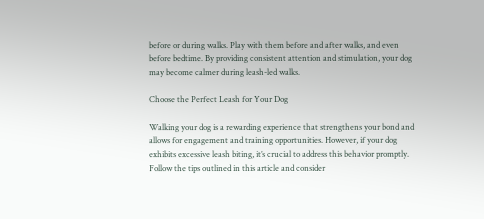before or during walks. Play with them before and after walks, and even before bedtime. By providing consistent attention and stimulation, your dog may become calmer during leash-led walks.

Choose the Perfect Leash for Your Dog

Walking your dog is a rewarding experience that strengthens your bond and allows for engagement and training opportunities. However, if your dog exhibits excessive leash biting, it’s crucial to address this behavior promptly. Follow the tips outlined in this article and consider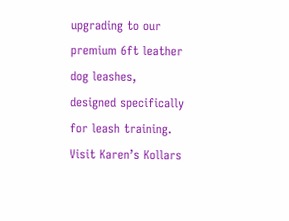upgrading to our premium 6ft leather dog leashes, designed specifically for leash training. Visit Karen’s Kollars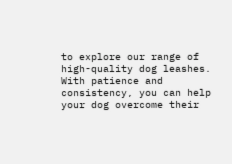to explore our range of high-quality dog leashes. With patience and consistency, you can help your dog overcome their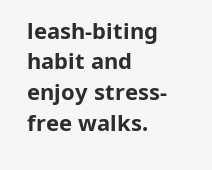leash-biting habit and enjoy stress-free walks.